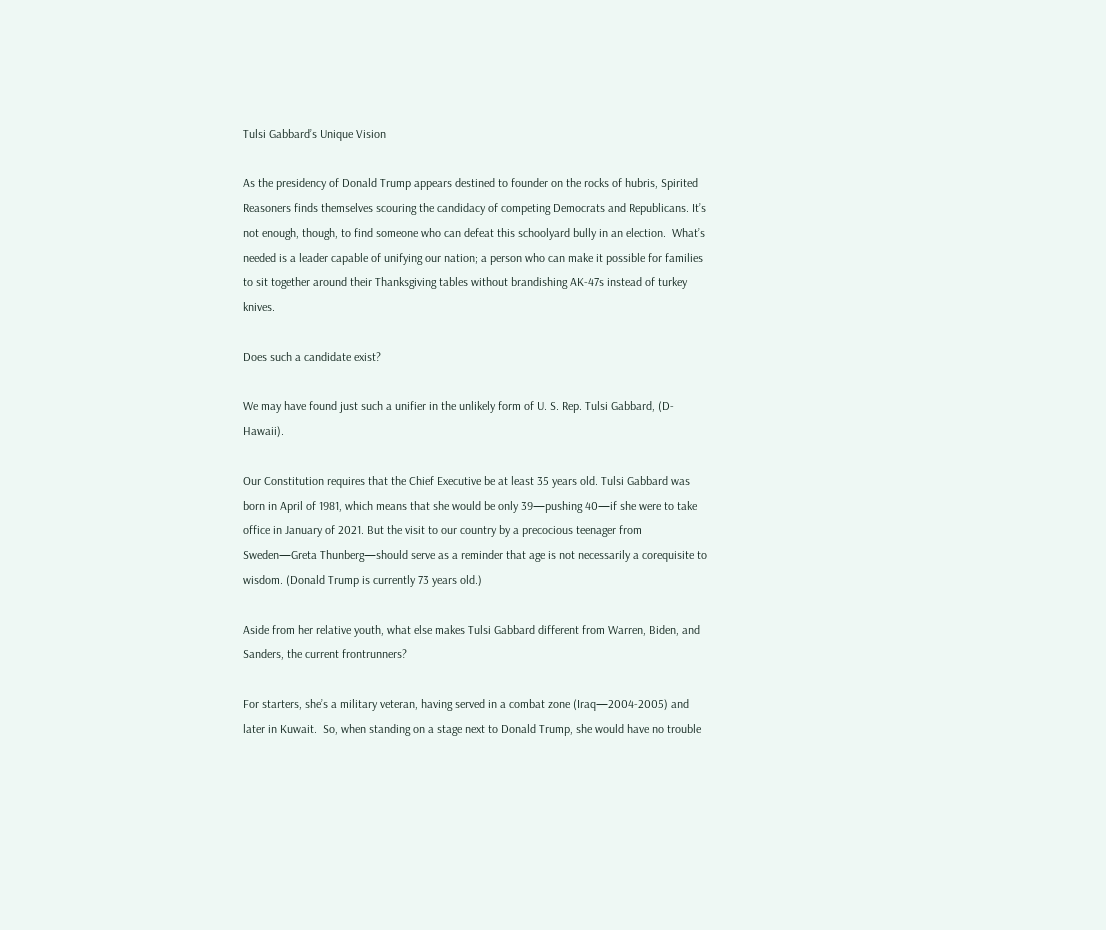Tulsi Gabbard’s Unique Vision

As the presidency of Donald Trump appears destined to founder on the rocks of hubris, Spirited Reasoners finds themselves scouring the candidacy of competing Democrats and Republicans. It’s not enough, though, to find someone who can defeat this schoolyard bully in an election.  What’s needed is a leader capable of unifying our nation; a person who can make it possible for families to sit together around their Thanksgiving tables without brandishing AK-47s instead of turkey knives.

Does such a candidate exist?

We may have found just such a unifier in the unlikely form of U. S. Rep. Tulsi Gabbard, (D-Hawaii).

Our Constitution requires that the Chief Executive be at least 35 years old. Tulsi Gabbard was born in April of 1981, which means that she would be only 39—pushing 40—if she were to take office in January of 2021. But the visit to our country by a precocious teenager from Sweden—Greta Thunberg—should serve as a reminder that age is not necessarily a corequisite to wisdom. (Donald Trump is currently 73 years old.)

Aside from her relative youth, what else makes Tulsi Gabbard different from Warren, Biden, and Sanders, the current frontrunners?

For starters, she’s a military veteran, having served in a combat zone (Iraq—2004-2005) and later in Kuwait.  So, when standing on a stage next to Donald Trump, she would have no trouble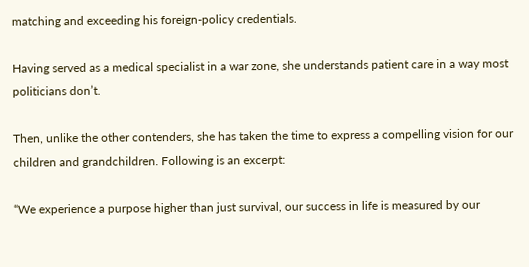matching and exceeding his foreign-policy credentials.

Having served as a medical specialist in a war zone, she understands patient care in a way most politicians don’t.

Then, unlike the other contenders, she has taken the time to express a compelling vision for our children and grandchildren. Following is an excerpt:

“We experience a purpose higher than just survival, our success in life is measured by our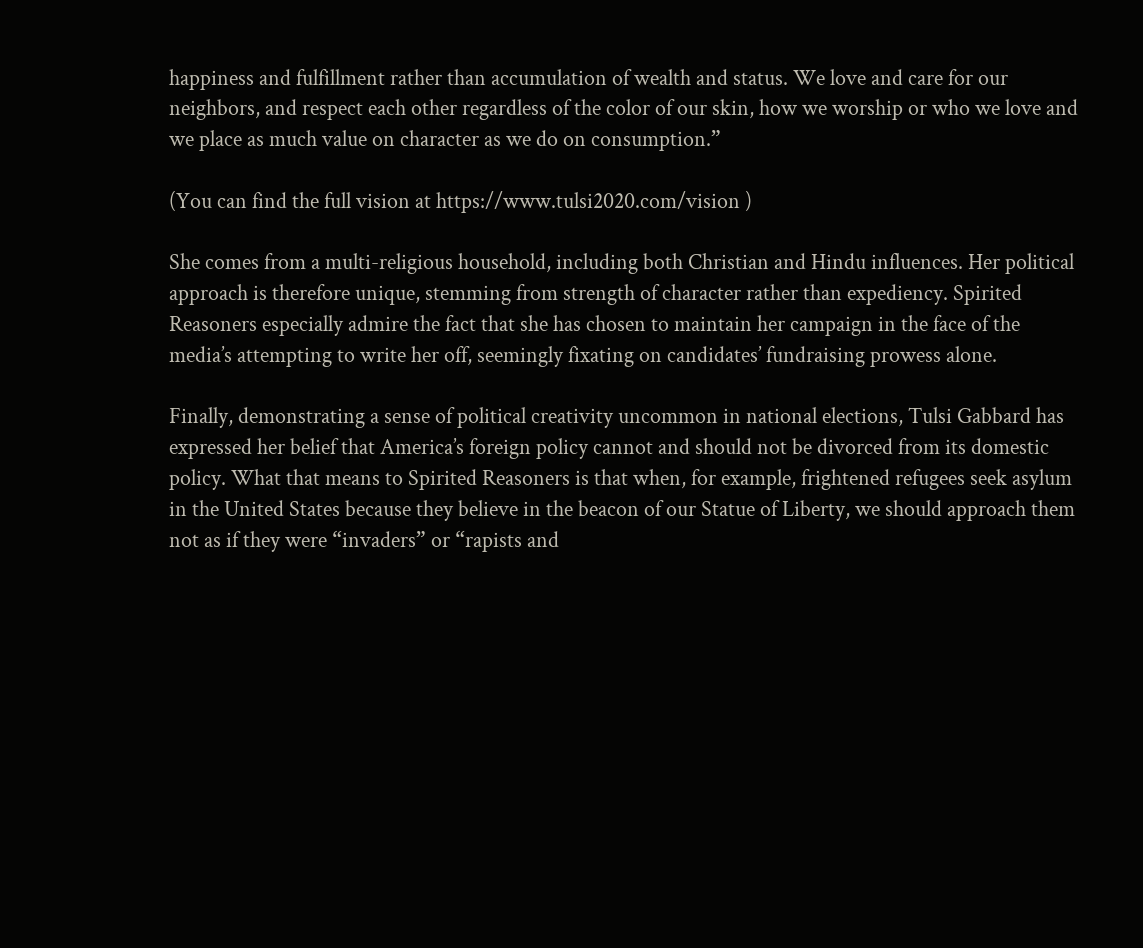happiness and fulfillment rather than accumulation of wealth and status. We love and care for our neighbors, and respect each other regardless of the color of our skin, how we worship or who we love and we place as much value on character as we do on consumption.”

(You can find the full vision at https://www.tulsi2020.com/vision )

She comes from a multi-religious household, including both Christian and Hindu influences. Her political approach is therefore unique, stemming from strength of character rather than expediency. Spirited Reasoners especially admire the fact that she has chosen to maintain her campaign in the face of the media’s attempting to write her off, seemingly fixating on candidates’ fundraising prowess alone.

Finally, demonstrating a sense of political creativity uncommon in national elections, Tulsi Gabbard has expressed her belief that America’s foreign policy cannot and should not be divorced from its domestic policy. What that means to Spirited Reasoners is that when, for example, frightened refugees seek asylum in the United States because they believe in the beacon of our Statue of Liberty, we should approach them not as if they were “invaders” or “rapists and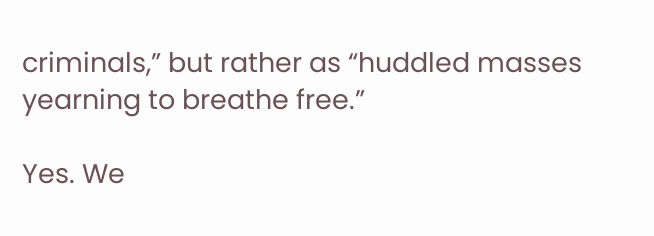criminals,” but rather as “huddled masses yearning to breathe free.”

Yes. We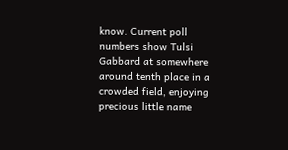know. Current poll numbers show Tulsi Gabbard at somewhere around tenth place in a crowded field, enjoying precious little name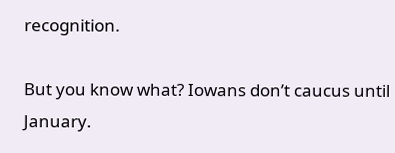recognition.

But you know what? Iowans don’t caucus until January.